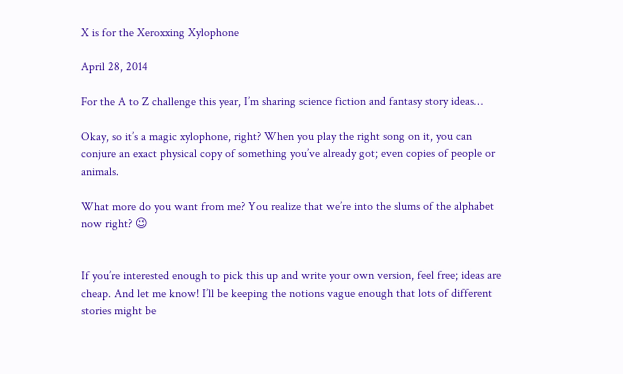X is for the Xeroxxing Xylophone

April 28, 2014

For the A to Z challenge this year, I’m sharing science fiction and fantasy story ideas…

Okay, so it’s a magic xylophone, right? When you play the right song on it, you can conjure an exact physical copy of something you’ve already got; even copies of people or animals.

What more do you want from me? You realize that we’re into the slums of the alphabet now right? 😉


If you’re interested enough to pick this up and write your own version, feel free; ideas are cheap. And let me know! I’ll be keeping the notions vague enough that lots of different stories might be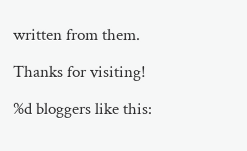written from them.

Thanks for visiting!

%d bloggers like this: